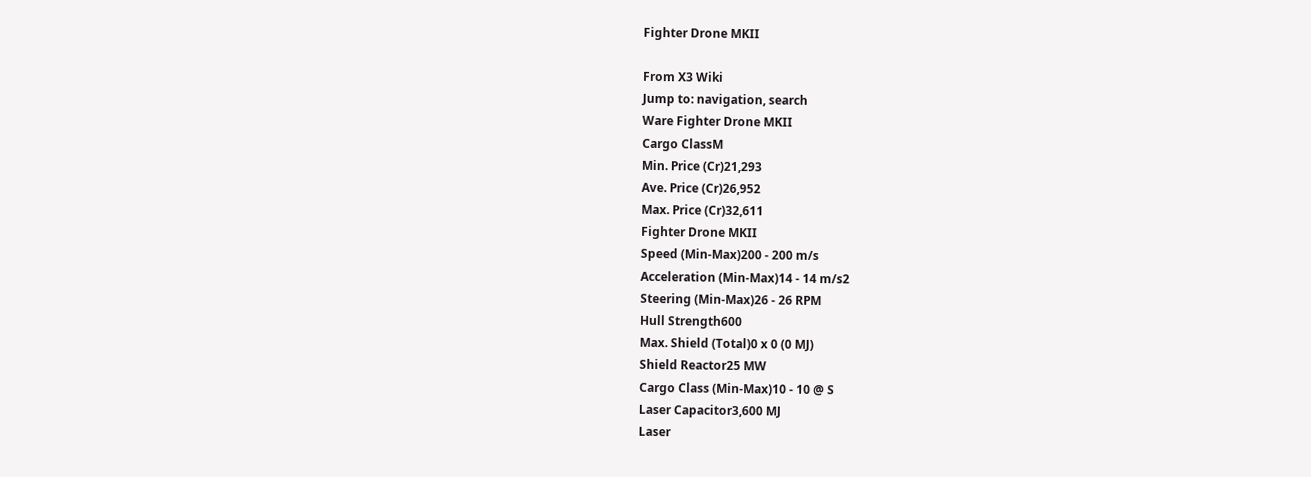Fighter Drone MKII

From X3 Wiki
Jump to: navigation, search
Ware Fighter Drone MKII
Cargo ClassM
Min. Price (Cr)21,293
Ave. Price (Cr)26,952
Max. Price (Cr)32,611
Fighter Drone MKII
Speed (Min-Max)200 - 200 m/s
Acceleration (Min-Max)14 - 14 m/s2
Steering (Min-Max)26 - 26 RPM
Hull Strength600
Max. Shield (Total)0 x 0 (0 MJ)
Shield Reactor25 MW
Cargo Class (Min-Max)10 - 10 @ S
Laser Capacitor3,600 MJ
Laser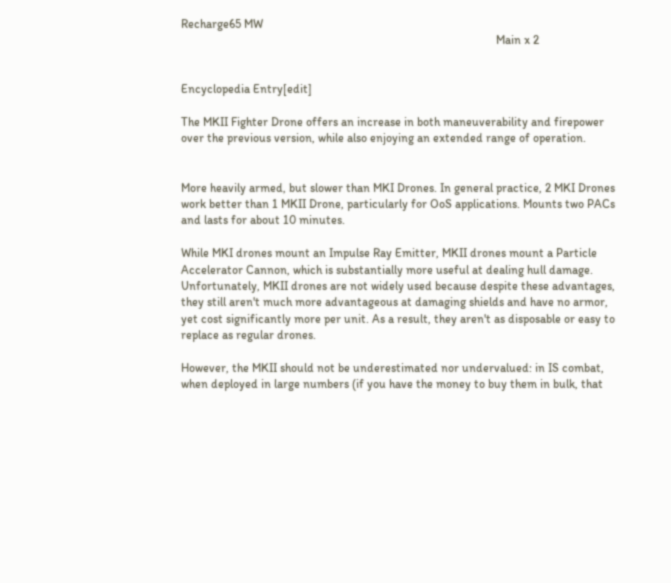Recharge65 MW
                                                                                                         Main x 2


Encyclopedia Entry[edit]

The MKII Fighter Drone offers an increase in both maneuverability and firepower over the previous version, while also enjoying an extended range of operation.


More heavily armed, but slower than MKI Drones. In general practice, 2 MKI Drones work better than 1 MKII Drone, particularly for OoS applications. Mounts two PACs and lasts for about 10 minutes.

While MKI drones mount an Impulse Ray Emitter, MKII drones mount a Particle Accelerator Cannon, which is substantially more useful at dealing hull damage. Unfortunately, MKII drones are not widely used because despite these advantages, they still aren't much more advantageous at damaging shields and have no armor, yet cost significantly more per unit. As a result, they aren't as disposable or easy to replace as regular drones.

However, the MKII should not be underestimated nor undervalued: in IS combat, when deployed in large numbers (if you have the money to buy them in bulk, that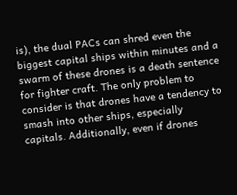is), the dual PACs can shred even the biggest capital ships within minutes and a swarm of these drones is a death sentence for fighter craft. The only problem to consider is that drones have a tendency to smash into other ships, especially capitals. Additionally, even if drones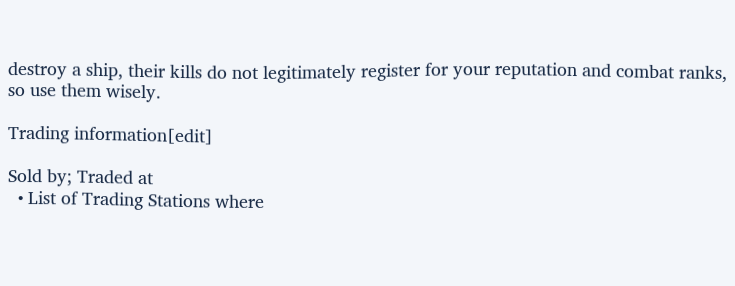destroy a ship, their kills do not legitimately register for your reputation and combat ranks, so use them wisely.

Trading information[edit]

Sold by; Traded at
  • List of Trading Stations where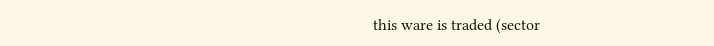this ware is traded (sector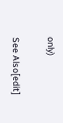only)

See Also[edit]